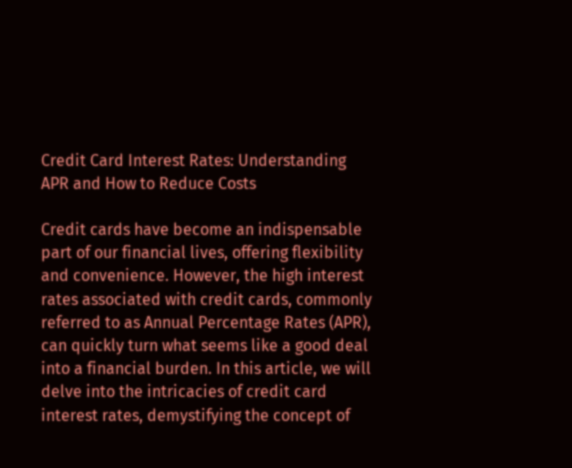Credit Card Interest Rates: Understanding APR and How to Reduce Costs

Credit cards have become an indispensable part of our financial lives, offering flexibility and convenience. However, the high interest rates associated with credit cards, commonly referred to as Annual Percentage Rates (APR), can quickly turn what seems like a good deal into a financial burden. In this article, we will delve into the intricacies of credit card interest rates, demystifying the concept of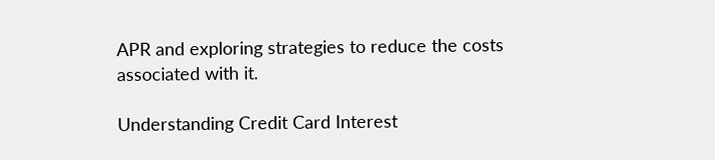APR and exploring strategies to reduce the costs associated with it.

Understanding Credit Card Interest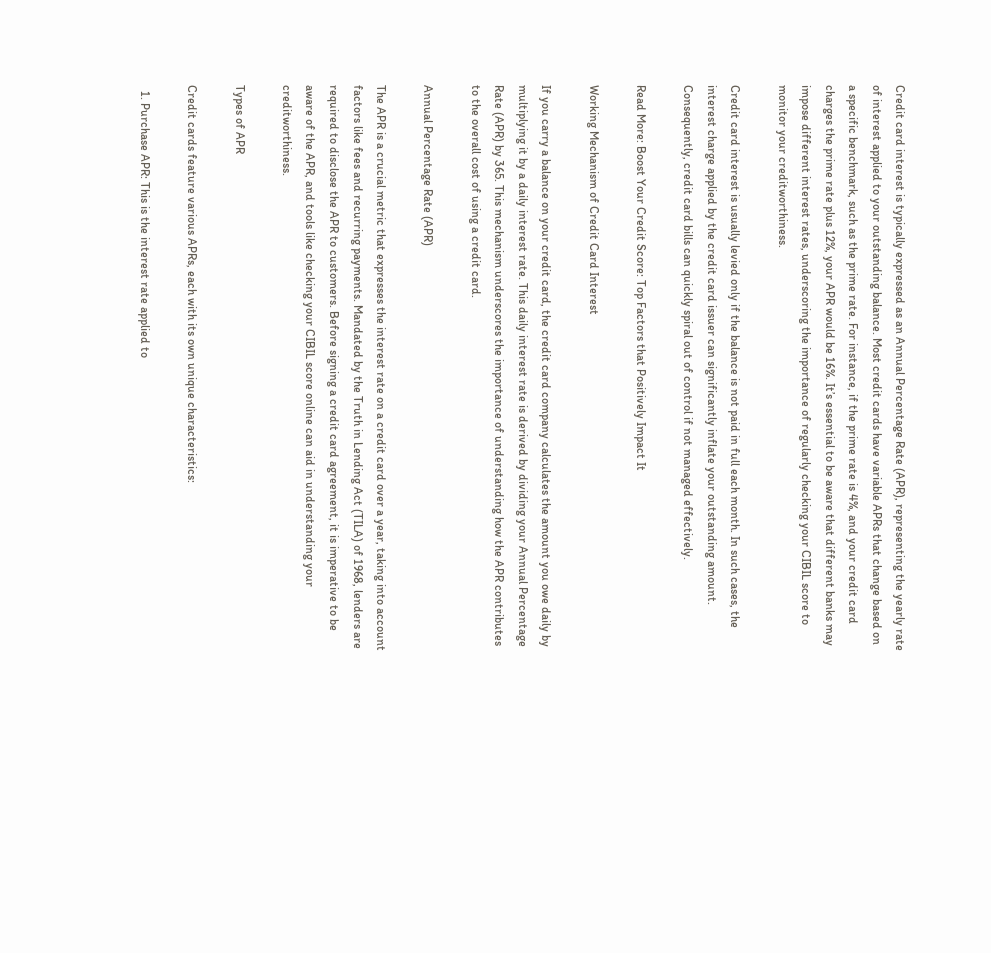Credit card interest is typically expressed as an Annual Percentage Rate (APR), representing the yearly rate of interest applied to your outstanding balance. Most credit cards have variable APRs that change based on a specific benchmark, such as the prime rate. For instance, if the prime rate is 4%, and your credit card charges the prime rate plus 12%, your APR would be 16%. It’s essential to be aware that different banks may impose different interest rates, underscoring the importance of regularly checking your CIBIL score to monitor your creditworthiness.

Credit card interest is usually levied only if the balance is not paid in full each month. In such cases, the interest charge applied by the credit card issuer can significantly inflate your outstanding amount. Consequently, credit card bills can quickly spiral out of control if not managed effectively.

Read More: Boost Your Credit Score: Top Factors that Positively Impact It

Working Mechanism of Credit Card Interest

If you carry a balance on your credit card, the credit card company calculates the amount you owe daily by multiplying it by a daily interest rate. This daily interest rate is derived by dividing your Annual Percentage Rate (APR) by 365. This mechanism underscores the importance of understanding how the APR contributes to the overall cost of using a credit card.

Annual Percentage Rate (APR)

The APR is a crucial metric that expresses the interest rate on a credit card over a year, taking into account factors like fees and recurring payments. Mandated by the Truth in Lending Act (TILA) of 1968, lenders are required to disclose the APR to customers. Before signing a credit card agreement, it is imperative to be aware of the APR, and tools like checking your CIBIL score online can aid in understanding your creditworthiness.

Types of APR

Credit cards feature various APRs, each with its own unique characteristics:

  1. Purchase APR: This is the interest rate applied to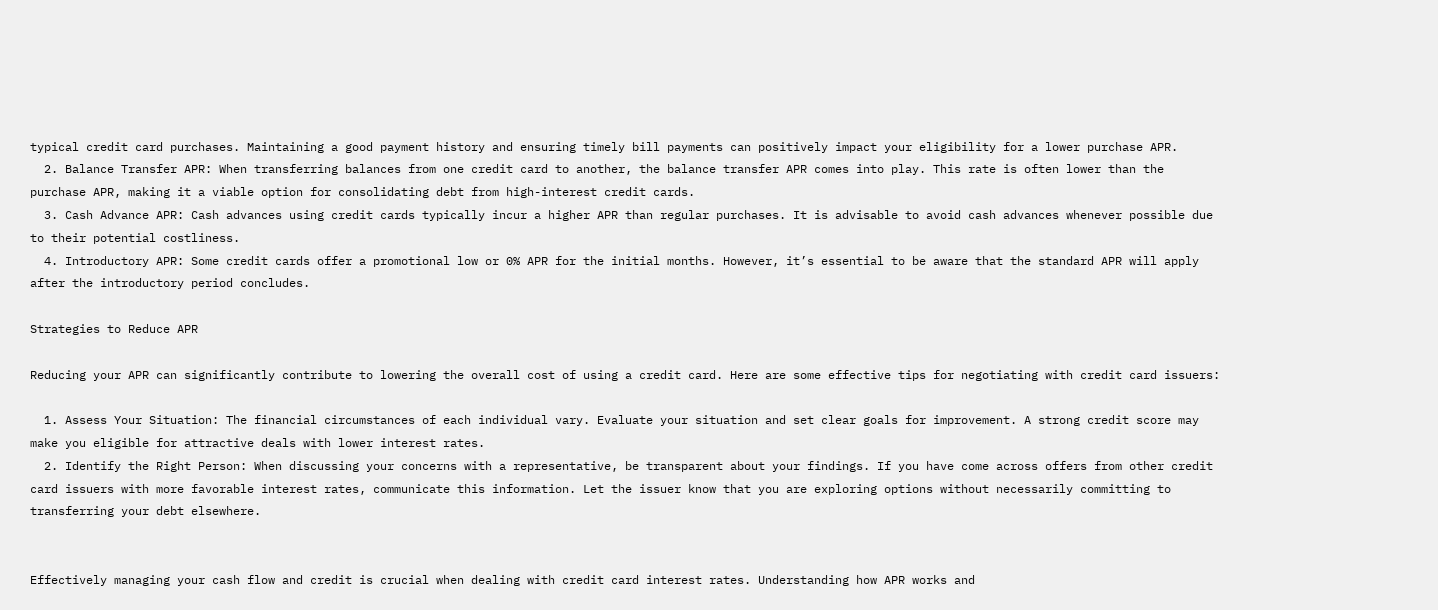typical credit card purchases. Maintaining a good payment history and ensuring timely bill payments can positively impact your eligibility for a lower purchase APR.
  2. Balance Transfer APR: When transferring balances from one credit card to another, the balance transfer APR comes into play. This rate is often lower than the purchase APR, making it a viable option for consolidating debt from high-interest credit cards.
  3. Cash Advance APR: Cash advances using credit cards typically incur a higher APR than regular purchases. It is advisable to avoid cash advances whenever possible due to their potential costliness.
  4. Introductory APR: Some credit cards offer a promotional low or 0% APR for the initial months. However, it’s essential to be aware that the standard APR will apply after the introductory period concludes.

Strategies to Reduce APR

Reducing your APR can significantly contribute to lowering the overall cost of using a credit card. Here are some effective tips for negotiating with credit card issuers:

  1. Assess Your Situation: The financial circumstances of each individual vary. Evaluate your situation and set clear goals for improvement. A strong credit score may make you eligible for attractive deals with lower interest rates.
  2. Identify the Right Person: When discussing your concerns with a representative, be transparent about your findings. If you have come across offers from other credit card issuers with more favorable interest rates, communicate this information. Let the issuer know that you are exploring options without necessarily committing to transferring your debt elsewhere.


Effectively managing your cash flow and credit is crucial when dealing with credit card interest rates. Understanding how APR works and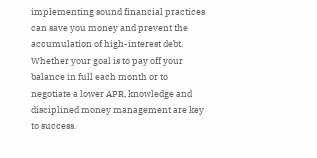implementing sound financial practices can save you money and prevent the accumulation of high-interest debt. Whether your goal is to pay off your balance in full each month or to negotiate a lower APR, knowledge and disciplined money management are key to success.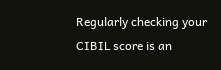Regularly checking your CIBIL score is an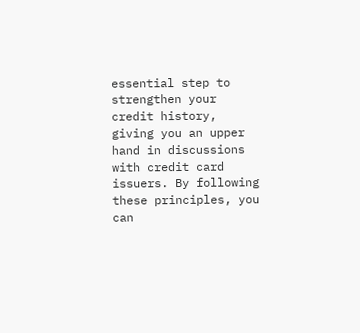essential step to strengthen your credit history, giving you an upper hand in discussions with credit card issuers. By following these principles, you can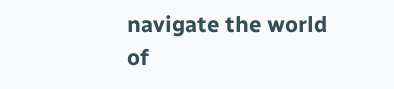navigate the world of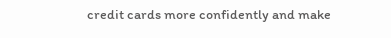credit cards more confidently and make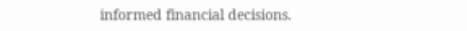informed financial decisions.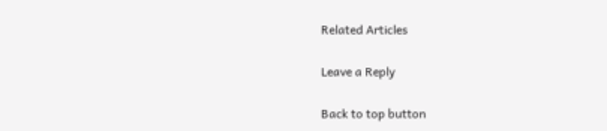Related Articles

Leave a Reply

Back to top button